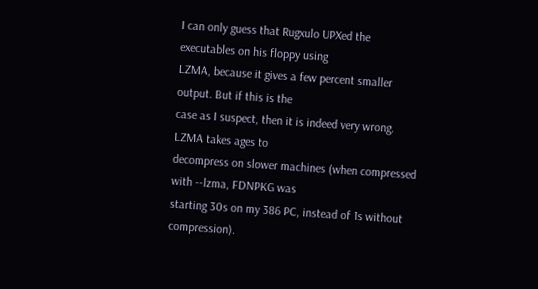I can only guess that Rugxulo UPXed the executables on his floppy using
LZMA, because it gives a few percent smaller output. But if this is the
case as I suspect, then it is indeed very wrong. LZMA takes ages to
decompress on slower machines (when compressed with --lzma, FDNPKG was
starting 30s on my 386 PC, instead of 1s without compression).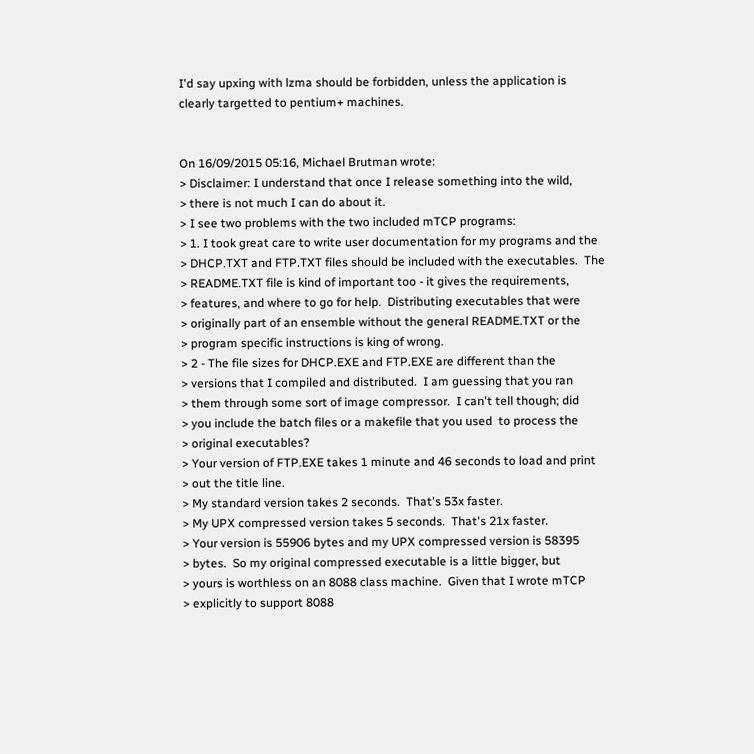I'd say upxing with lzma should be forbidden, unless the application is
clearly targetted to pentium+ machines.


On 16/09/2015 05:16, Michael Brutman wrote:
> Disclaimer: I understand that once I release something into the wild,
> there is not much I can do about it.
> I see two problems with the two included mTCP programs:
> 1. I took great care to write user documentation for my programs and the
> DHCP.TXT and FTP.TXT files should be included with the executables.  The
> README.TXT file is kind of important too - it gives the requirements,
> features, and where to go for help.  Distributing executables that were
> originally part of an ensemble without the general README.TXT or the
> program specific instructions is king of wrong.
> 2 - The file sizes for DHCP.EXE and FTP.EXE are different than the
> versions that I compiled and distributed.  I am guessing that you ran
> them through some sort of image compressor.  I can't tell though; did
> you include the batch files or a makefile that you used  to process the
> original executables?
> Your version of FTP.EXE takes 1 minute and 46 seconds to load and print
> out the title line.
> My standard version takes 2 seconds.  That's 53x faster.
> My UPX compressed version takes 5 seconds.  That's 21x faster.
> Your version is 55906 bytes and my UPX compressed version is 58395
> bytes.  So my original compressed executable is a little bigger, but
> yours is worthless on an 8088 class machine.  Given that I wrote mTCP
> explicitly to support 8088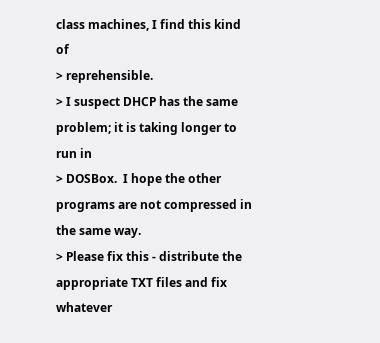class machines, I find this kind of
> reprehensible.
> I suspect DHCP has the same problem; it is taking longer to run in
> DOSBox.  I hope the other programs are not compressed in the same way.
> Please fix this - distribute the appropriate TXT files and fix whatever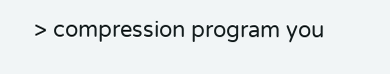> compression program you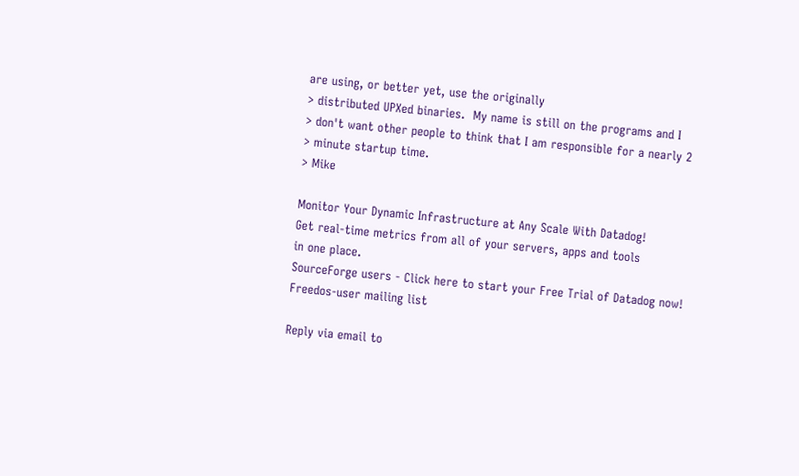are using, or better yet, use the originally
> distributed UPXed binaries.  My name is still on the programs and I
> don't want other people to think that I am responsible for a nearly 2
> minute startup time.
> Mike

Monitor Your Dynamic Infrastructure at Any Scale With Datadog!
Get real-time metrics from all of your servers, apps and tools
in one place.
SourceForge users - Click here to start your Free Trial of Datadog now!
Freedos-user mailing list

Reply via email to